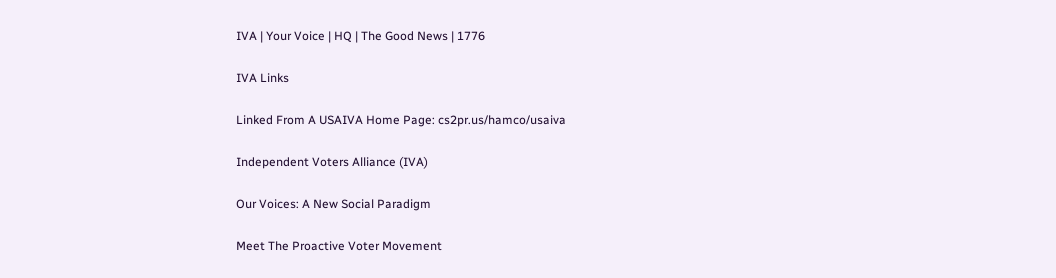IVA | Your Voice | HQ | The Good News | 1776

IVA Links

Linked From A USAIVA Home Page: cs2pr.us/hamco/usaiva

Independent Voters Alliance (IVA)

Our Voices: A New Social Paradigm

Meet The Proactive Voter Movement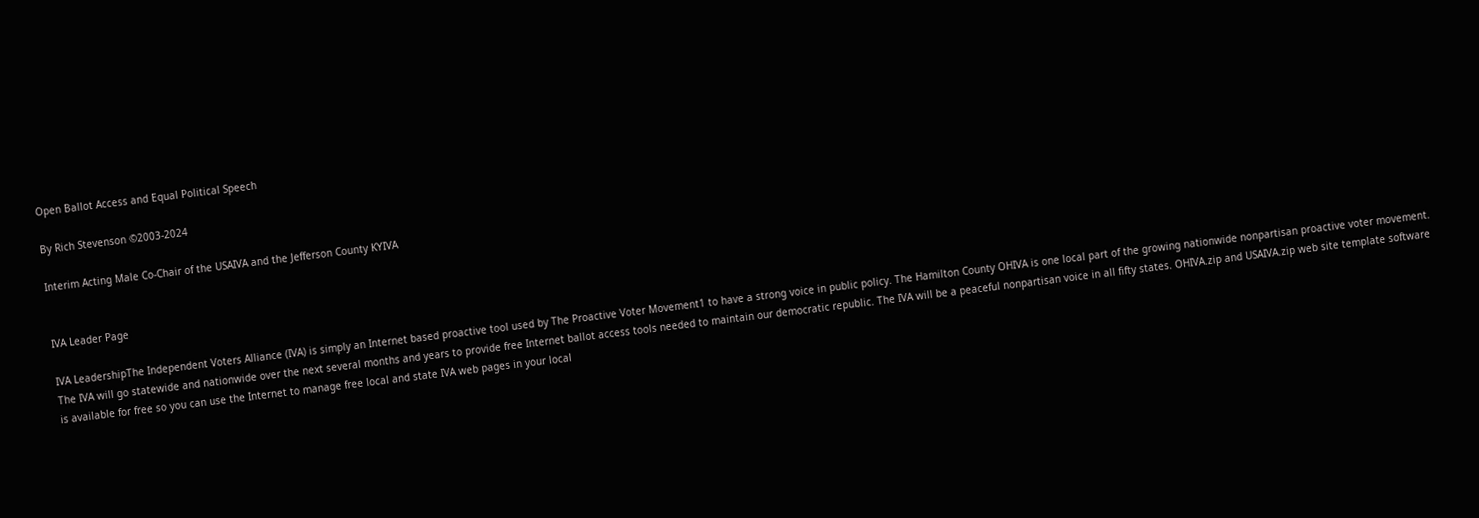Open Ballot Access and Equal Political Speech

By Rich Stevenson ©2003-2024

Interim Acting Male Co-Chair of the USAIVA and the Jefferson County KYIVA


IVA Leader Page

IVA LeadershipThe Independent Voters Alliance (IVA) is simply an Internet based proactive tool used by The Proactive Voter Movement1 to have a strong voice in public policy. The Hamilton County OHIVA is one local part of the growing nationwide nonpartisan proactive voter movement. The IVA will go statewide and nationwide over the next several months and years to provide free Internet ballot access tools needed to maintain our democratic republic. The IVA will be a peaceful nonpartisan voice in all fifty states. OHIVA.zip and USAIVA.zip web site template software is available for free so you can use the Internet to manage free local and state IVA web pages in your local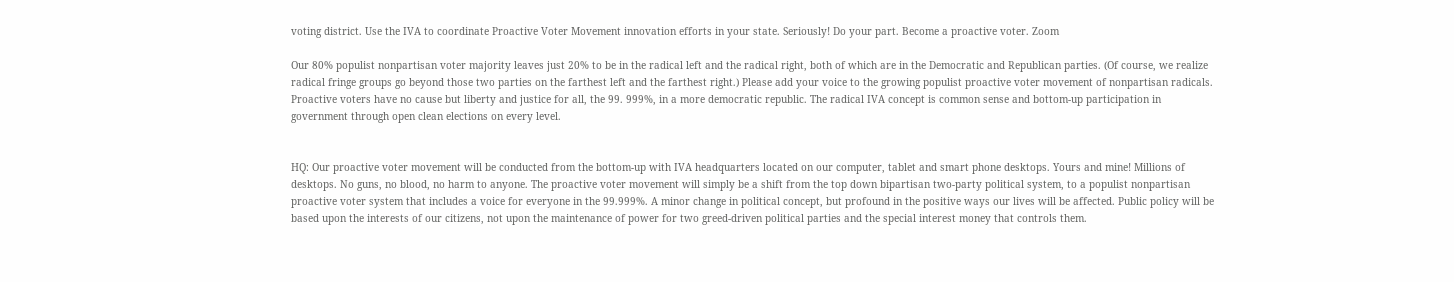voting district. Use the IVA to coordinate Proactive Voter Movement innovation efforts in your state. Seriously! Do your part. Become a proactive voter. Zoom

Our 80% populist nonpartisan voter majority leaves just 20% to be in the radical left and the radical right, both of which are in the Democratic and Republican parties. (Of course, we realize radical fringe groups go beyond those two parties on the farthest left and the farthest right.) Please add your voice to the growing populist proactive voter movement of nonpartisan radicals. Proactive voters have no cause but liberty and justice for all, the 99. 999%, in a more democratic republic. The radical IVA concept is common sense and bottom-up participation in government through open clean elections on every level.


HQ: Our proactive voter movement will be conducted from the bottom-up with IVA headquarters located on our computer, tablet and smart phone desktops. Yours and mine! Millions of desktops. No guns, no blood, no harm to anyone. The proactive voter movement will simply be a shift from the top down bipartisan two-party political system, to a populist nonpartisan proactive voter system that includes a voice for everyone in the 99.999%. A minor change in political concept, but profound in the positive ways our lives will be affected. Public policy will be based upon the interests of our citizens, not upon the maintenance of power for two greed-driven political parties and the special interest money that controls them.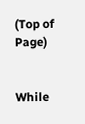(Top of Page)


While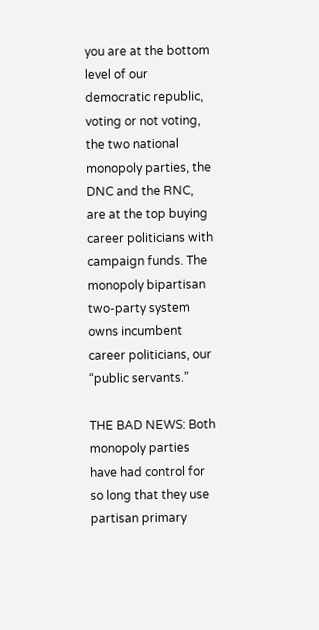you are at the bottom level of our democratic republic, voting or not voting, the two national monopoly parties, the DNC and the RNC, are at the top buying career politicians with campaign funds. The monopoly bipartisan two-party system owns incumbent career politicians, our “public servants.”

THE BAD NEWS: Both monopoly parties have had control for so long that they use partisan primary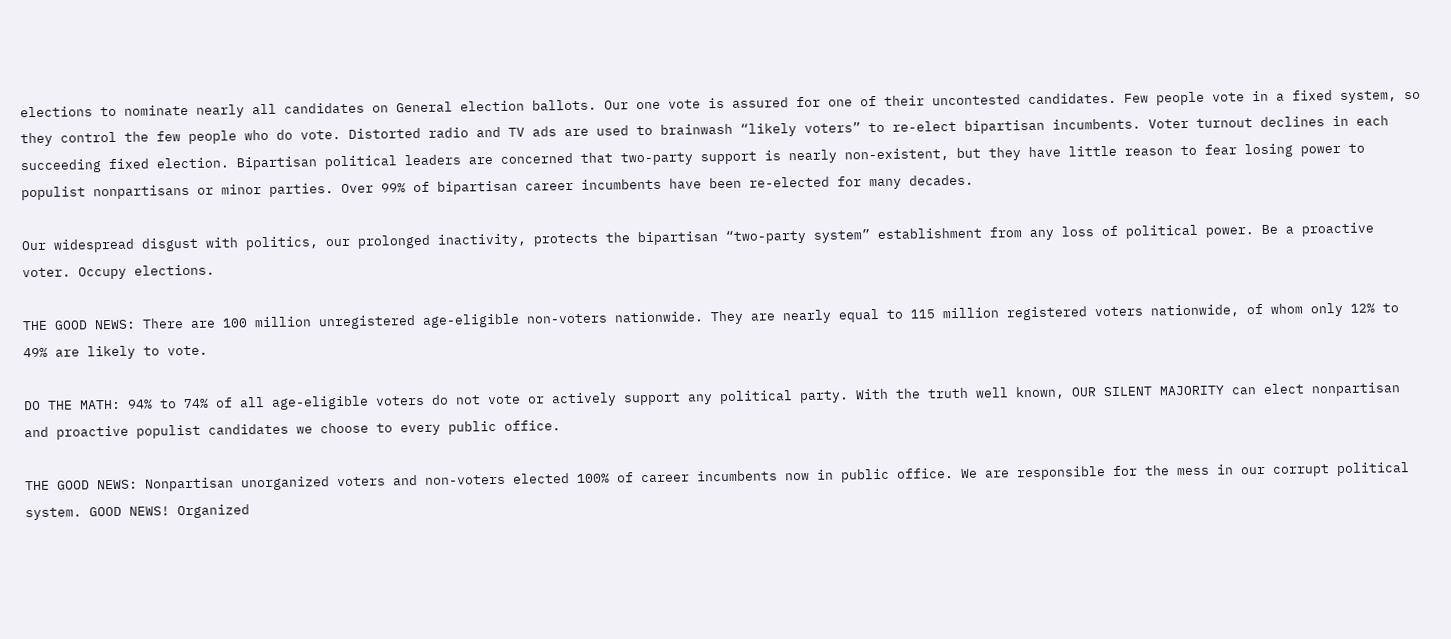elections to nominate nearly all candidates on General election ballots. Our one vote is assured for one of their uncontested candidates. Few people vote in a fixed system, so they control the few people who do vote. Distorted radio and TV ads are used to brainwash “likely voters” to re-elect bipartisan incumbents. Voter turnout declines in each succeeding fixed election. Bipartisan political leaders are concerned that two-party support is nearly non-existent, but they have little reason to fear losing power to populist nonpartisans or minor parties. Over 99% of bipartisan career incumbents have been re-elected for many decades.

Our widespread disgust with politics, our prolonged inactivity, protects the bipartisan “two-party system” establishment from any loss of political power. Be a proactive voter. Occupy elections.

THE GOOD NEWS: There are 100 million unregistered age-eligible non-voters nationwide. They are nearly equal to 115 million registered voters nationwide, of whom only 12% to 49% are likely to vote.

DO THE MATH: 94% to 74% of all age-eligible voters do not vote or actively support any political party. With the truth well known, OUR SILENT MAJORITY can elect nonpartisan and proactive populist candidates we choose to every public office.

THE GOOD NEWS: Nonpartisan unorganized voters and non-voters elected 100% of career incumbents now in public office. We are responsible for the mess in our corrupt political system. GOOD NEWS! Organized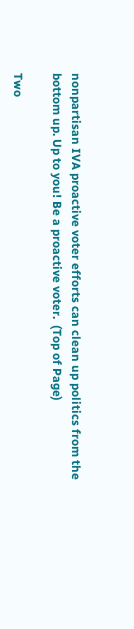nonpartisan IVA proactive voter efforts can clean up politics from the bottom up. Up to you! Be a proactive voter.  (Top of Page)

Two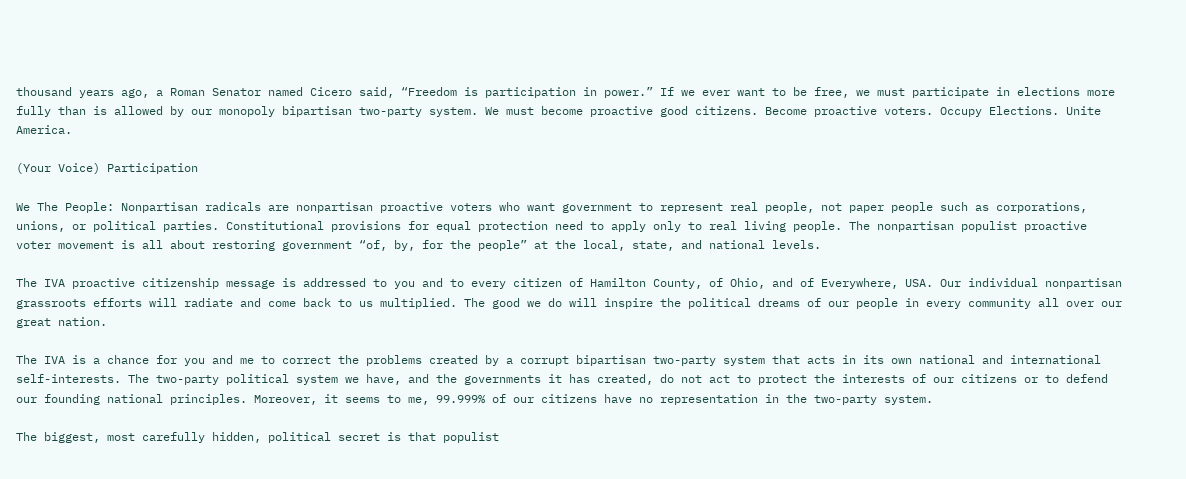thousand years ago, a Roman Senator named Cicero said, “Freedom is participation in power.” If we ever want to be free, we must participate in elections more fully than is allowed by our monopoly bipartisan two-party system. We must become proactive good citizens. Become proactive voters. Occupy Elections. Unite America.

(Your Voice) Participation

We The People: Nonpartisan radicals are nonpartisan proactive voters who want government to represent real people, not paper people such as corporations, unions, or political parties. Constitutional provisions for equal protection need to apply only to real living people. The nonpartisan populist proactive voter movement is all about restoring government “of, by, for the people” at the local, state, and national levels.

The IVA proactive citizenship message is addressed to you and to every citizen of Hamilton County, of Ohio, and of Everywhere, USA. Our individual nonpartisan grassroots efforts will radiate and come back to us multiplied. The good we do will inspire the political dreams of our people in every community all over our great nation.

The IVA is a chance for you and me to correct the problems created by a corrupt bipartisan two-party system that acts in its own national and international self-interests. The two-party political system we have, and the governments it has created, do not act to protect the interests of our citizens or to defend our founding national principles. Moreover, it seems to me, 99.999% of our citizens have no representation in the two-party system.

The biggest, most carefully hidden, political secret is that populist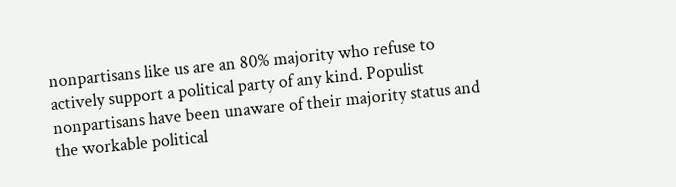nonpartisans like us are an 80% majority who refuse to actively support a political party of any kind. Populist nonpartisans have been unaware of their majority status and the workable political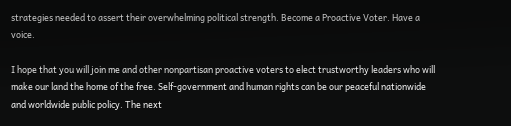strategies needed to assert their overwhelming political strength. Become a Proactive Voter. Have a voice.

I hope that you will join me and other nonpartisan proactive voters to elect trustworthy leaders who will make our land the home of the free. Self-government and human rights can be our peaceful nationwide and worldwide public policy. The next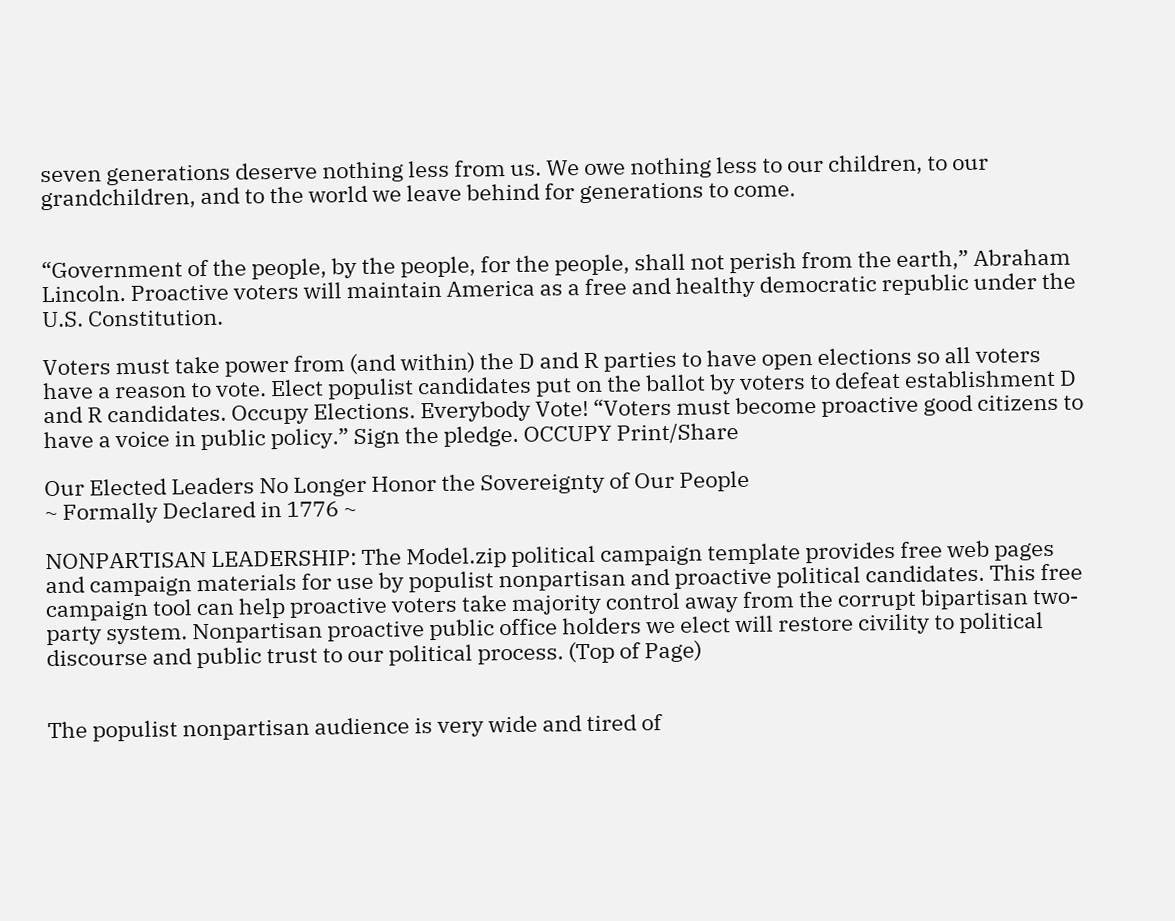seven generations deserve nothing less from us. We owe nothing less to our children, to our grandchildren, and to the world we leave behind for generations to come.


“Government of the people, by the people, for the people, shall not perish from the earth,” Abraham Lincoln. Proactive voters will maintain America as a free and healthy democratic republic under the U.S. Constitution.

Voters must take power from (and within) the D and R parties to have open elections so all voters have a reason to vote. Elect populist candidates put on the ballot by voters to defeat establishment D and R candidates. Occupy Elections. Everybody Vote! “Voters must become proactive good citizens to have a voice in public policy.” Sign the pledge. OCCUPY Print/Share

Our Elected Leaders No Longer Honor the Sovereignty of Our People
~ Formally Declared in 1776 ~

NONPARTISAN LEADERSHIP: The Model.zip political campaign template provides free web pages and campaign materials for use by populist nonpartisan and proactive political candidates. This free campaign tool can help proactive voters take majority control away from the corrupt bipartisan two-party system. Nonpartisan proactive public office holders we elect will restore civility to political discourse and public trust to our political process. (Top of Page)


The populist nonpartisan audience is very wide and tired of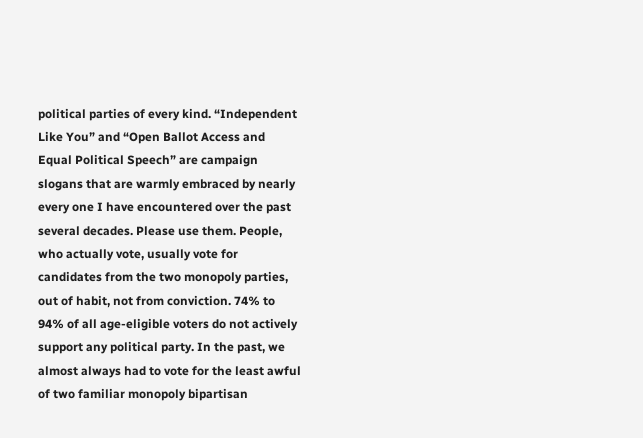political parties of every kind. “Independent Like You” and “Open Ballot Access and Equal Political Speech” are campaign slogans that are warmly embraced by nearly every one I have encountered over the past several decades. Please use them. People, who actually vote, usually vote for candidates from the two monopoly parties, out of habit, not from conviction. 74% to 94% of all age-eligible voters do not actively support any political party. In the past, we almost always had to vote for the least awful of two familiar monopoly bipartisan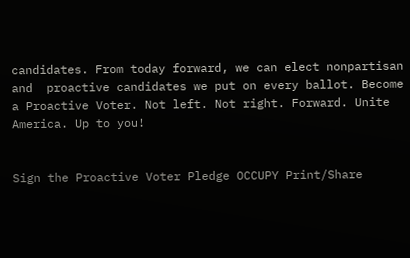candidates. From today forward, we can elect nonpartisan and  proactive candidates we put on every ballot. Become a Proactive Voter. Not left. Not right. Forward. Unite America. Up to you!


Sign the Proactive Voter Pledge OCCUPY Print/Share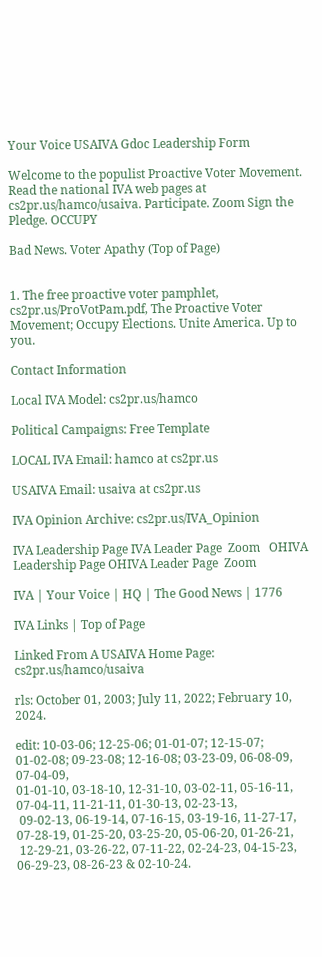Your Voice USAIVA Gdoc Leadership Form

Welcome to the populist Proactive Voter Movement. Read the national IVA web pages at cs2pr.us/hamco/usaiva. Participate. Zoom Sign the Pledge. OCCUPY

Bad News. Voter Apathy (Top of Page)


1. The free proactive voter pamphlet, cs2pr.us/ProVotPam.pdf, The Proactive Voter Movement; Occupy Elections. Unite America. Up to you.

Contact Information

Local IVA Model: cs2pr.us/hamco

Political Campaigns: Free Template

LOCAL IVA Email: hamco at cs2pr.us

USAIVA Email: usaiva at cs2pr.us

IVA Opinion Archive: cs2pr.us/IVA_Opinion

IVA Leadership Page IVA Leader Page  Zoom   OHIVA Leadership Page OHIVA Leader Page  Zoom

IVA | Your Voice | HQ | The Good News | 1776

IVA Links | Top of Page

Linked From A USAIVA Home Page: cs2pr.us/hamco/usaiva

rls: October 01, 2003; July 11, 2022; February 10, 2024.

edit: 10-03-06; 12-25-06; 01-01-07; 12-15-07; 01-02-08; 09-23-08; 12-16-08; 03-23-09, 06-08-09, 07-04-09,
01-01-10, 03-18-10, 12-31-10, 03-02-11, 05-16-11, 07-04-11, 11-21-11, 01-30-13, 02-23-13,
 09-02-13, 06-19-14, 07-16-15, 03-19-16, 11-27-17, 07-28-19, 01-25-20, 03-25-20, 05-06-20, 01-26-21,
 12-29-21, 03-26-22, 07-11-22, 02-24-23, 04-15-23, 06-29-23, 08-26-23 & 02-10-24.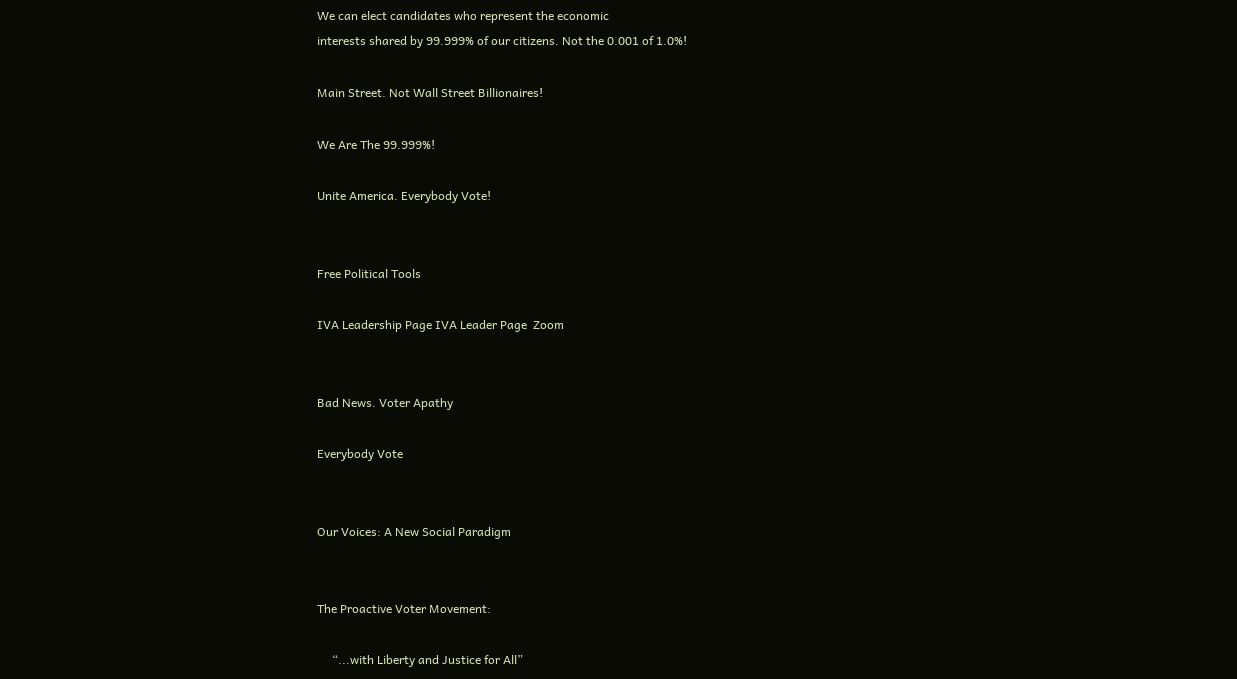We can elect candidates who represent the economic
interests shared by 99.999% of our citizens. Not the 0.001 of 1.0%!

Main Street. Not Wall Street Billionaires!

We Are The 99.999%!

Unite America. Everybody Vote!


Free Political Tools

IVA Leadership Page IVA Leader Page  Zoom


Bad News. Voter Apathy

Everybody Vote


Our Voices: A New Social Paradigm


The Proactive Voter Movement:

     “...with Liberty and Justice for All”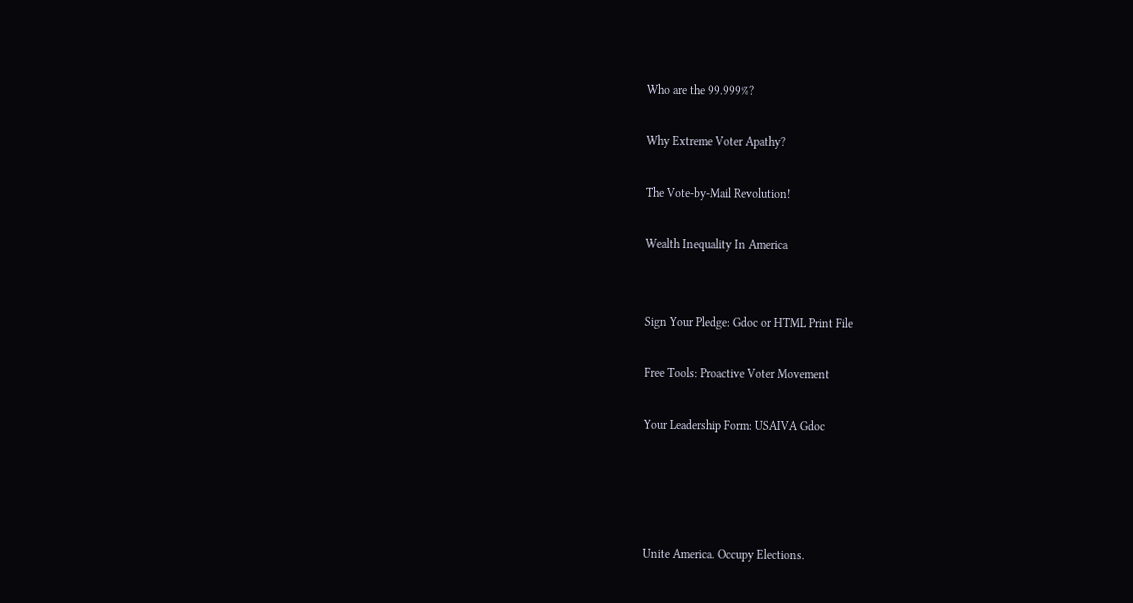Who are the 99.999%?

Why Extreme Voter Apathy?

The Vote-by-Mail Revolution!

Wealth Inequality In America


Sign Your Pledge: Gdoc or HTML Print File

Free Tools: Proactive Voter Movement

Your Leadership Form: USAIVA Gdoc




Unite America. Occupy Elections.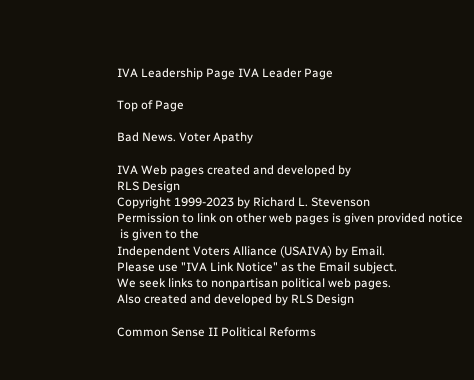IVA Leadership Page IVA Leader Page

Top of Page

Bad News. Voter Apathy

IVA Web pages created and developed by
RLS Design
Copyright 1999-2023 by Richard L. Stevenson
Permission to link on other web pages is given provided notice
 is given to the
Independent Voters Alliance (USAIVA) by Email.
Please use "IVA Link Notice" as the Email subject.
We seek links to nonpartisan political web pages.
Also created and developed by RLS Design

Common Sense II Political Reforms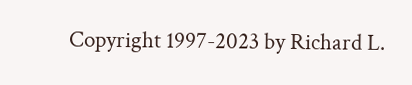Copyright 1997-2023 by Richard L.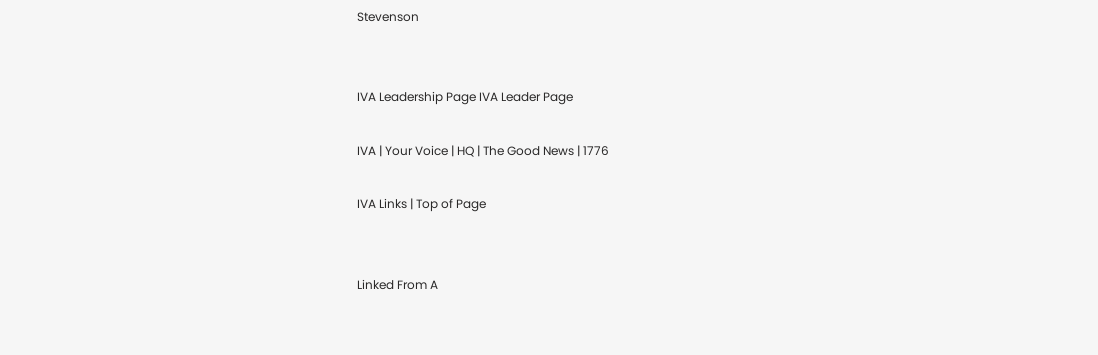Stevenson


IVA Leadership Page IVA Leader Page

IVA | Your Voice | HQ | The Good News | 1776

IVA Links | Top of Page


Linked From A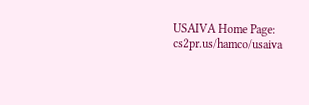USAIVA Home Page: cs2pr.us/hamco/usaiva